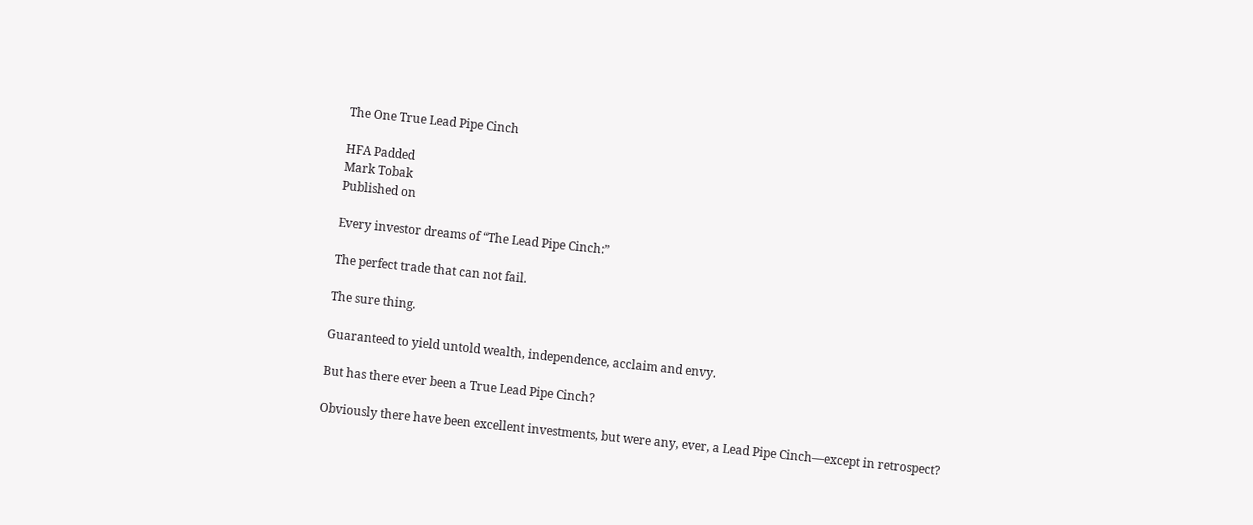The One True Lead Pipe Cinch

HFA Padded
Mark Tobak
Published on

Every investor dreams of “The Lead Pipe Cinch:”

The perfect trade that can not fail.

The sure thing.

Guaranteed to yield untold wealth, independence, acclaim and envy.

But has there ever been a True Lead Pipe Cinch?

Obviously there have been excellent investments, but were any, ever, a Lead Pipe Cinch—except in retrospect?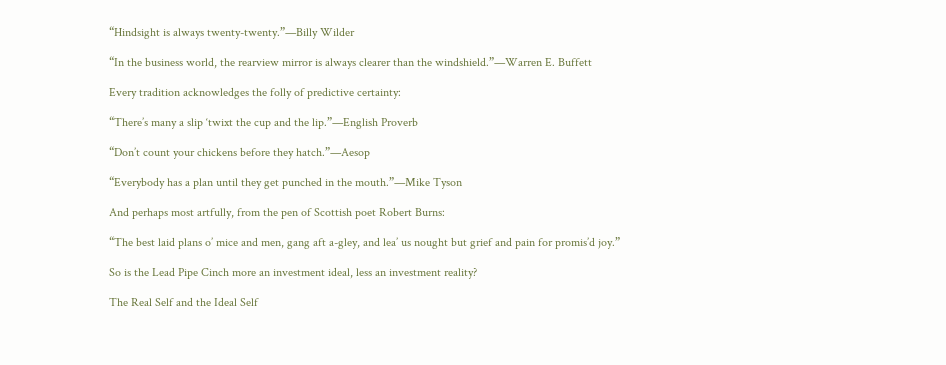“Hindsight is always twenty-twenty.”—Billy Wilder

“In the business world, the rearview mirror is always clearer than the windshield.”—Warren E. Buffett

Every tradition acknowledges the folly of predictive certainty:

“There’s many a slip ‘twixt the cup and the lip.”—English Proverb

“Don’t count your chickens before they hatch.”—Aesop

“Everybody has a plan until they get punched in the mouth.”—Mike Tyson

And perhaps most artfully, from the pen of Scottish poet Robert Burns:

“The best laid plans o’ mice and men, gang aft a-gley, and lea’ us nought but grief and pain for promis’d joy.”

So is the Lead Pipe Cinch more an investment ideal, less an investment reality?

The Real Self and the Ideal Self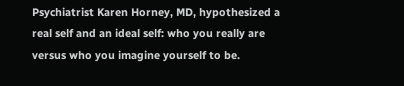Psychiatrist Karen Horney, MD, hypothesized a real self and an ideal self: who you really are versus who you imagine yourself to be.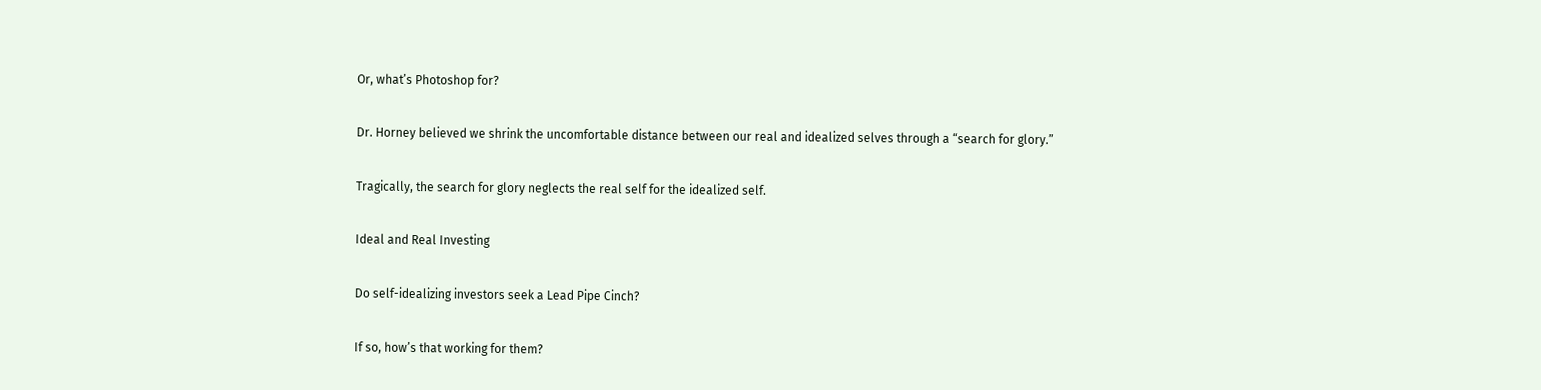Or, what’s Photoshop for?

Dr. Horney believed we shrink the uncomfortable distance between our real and idealized selves through a “search for glory.”

Tragically, the search for glory neglects the real self for the idealized self.

Ideal and Real Investing

Do self-idealizing investors seek a Lead Pipe Cinch?

If so, how’s that working for them?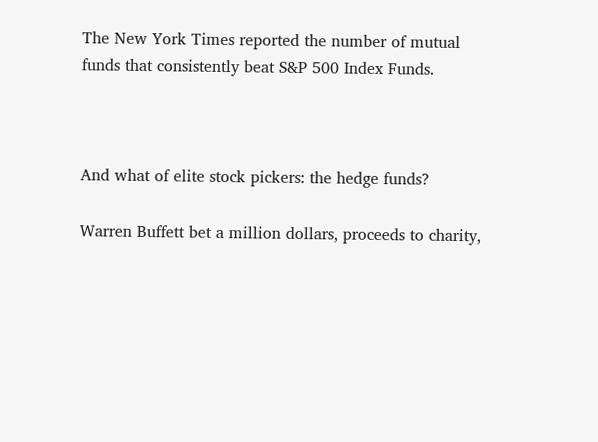The New York Times reported the number of mutual funds that consistently beat S&P 500 Index Funds.



And what of elite stock pickers: the hedge funds?

Warren Buffett bet a million dollars, proceeds to charity,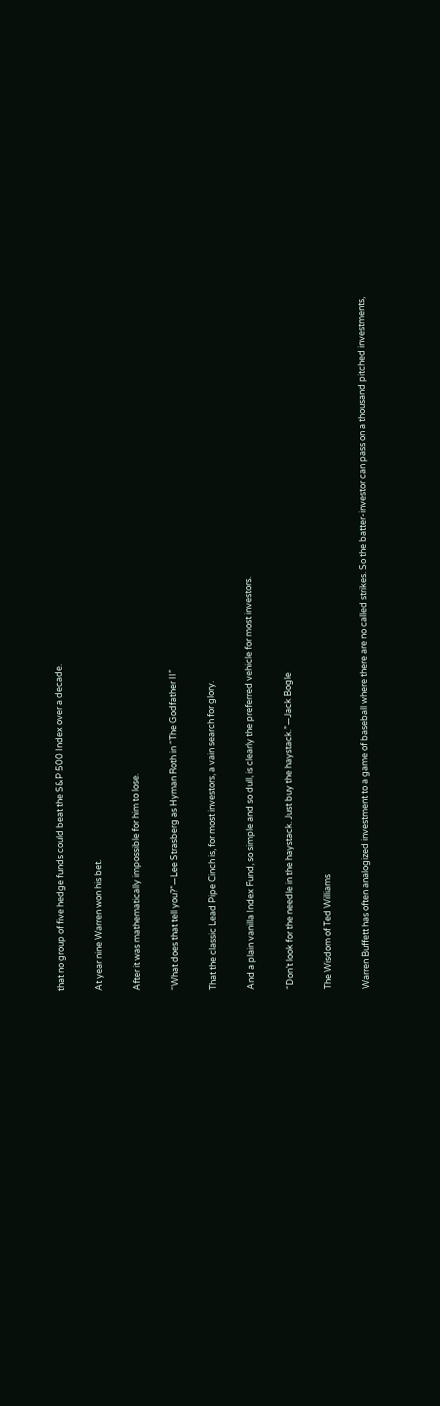that no group of five hedge funds could beat the S&P 500 Index over a decade.

At year nine Warren won his bet.

After it was mathematically impossible for him to lose.

“What does that tell you?”—Lee Strasberg as Hyman Roth in “The Godfather II”

That the classic Lead Pipe Cinch is, for most investors, a vain search for glory.

And a plain vanilla Index Fund, so simple and so dull, is clearly the preferred vehicle for most investors.

“Don’t look for the needle in the haystack. Just buy the haystack.”—Jack Bogle

The Wisdom of Ted Williams

Warren Buffett has often analogized investment to a game of baseball where there are no called strikes. So the batter-investor can pass on a thousand pitched investments,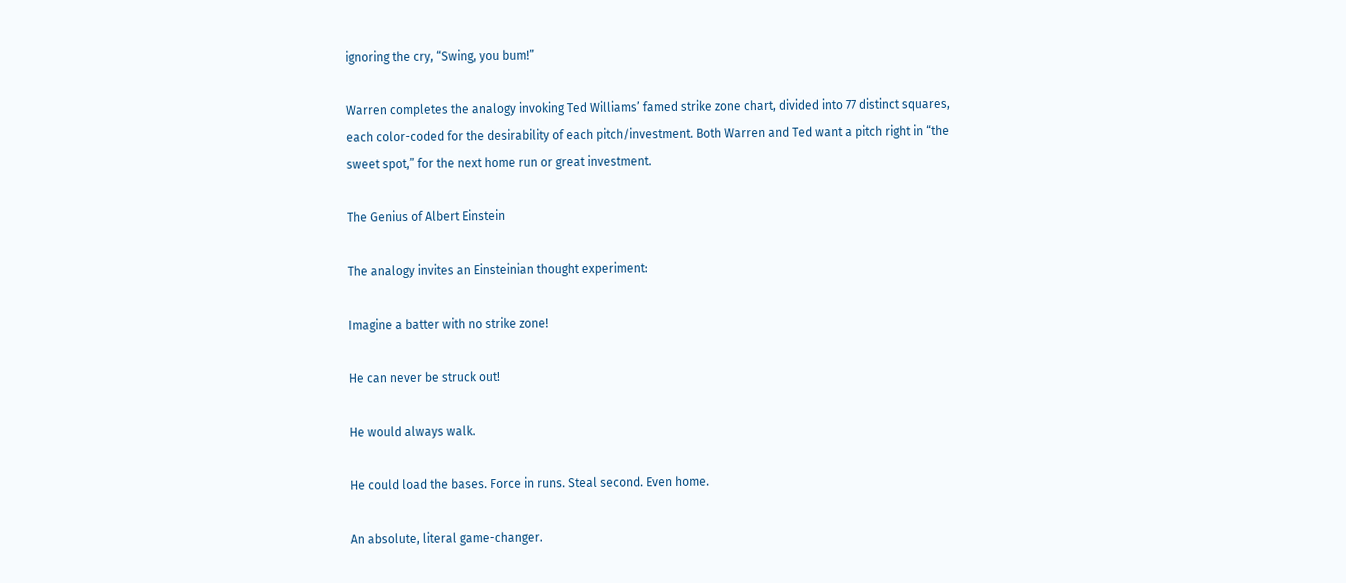ignoring the cry, “Swing, you bum!”

Warren completes the analogy invoking Ted Williams’ famed strike zone chart, divided into 77 distinct squares, each color-coded for the desirability of each pitch/investment. Both Warren and Ted want a pitch right in “the sweet spot,” for the next home run or great investment.

The Genius of Albert Einstein

The analogy invites an Einsteinian thought experiment:

Imagine a batter with no strike zone!

He can never be struck out!

He would always walk.

He could load the bases. Force in runs. Steal second. Even home.

An absolute, literal game-changer.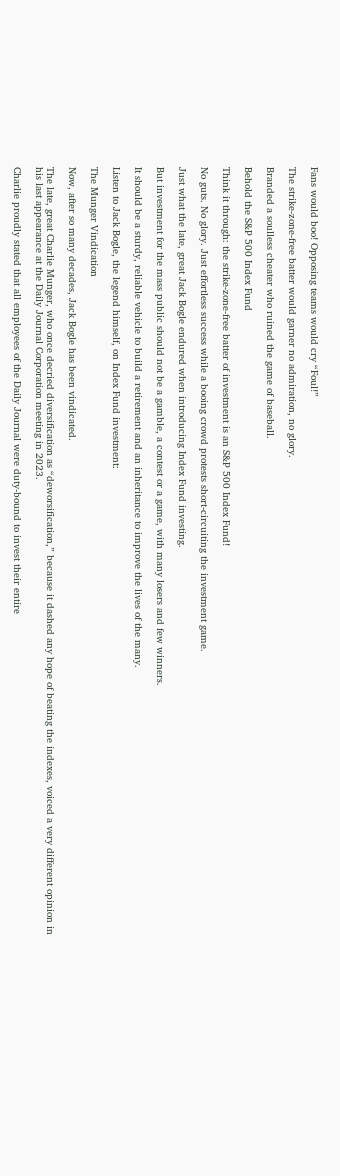Fans would boo! Opposing teams would cry “Foul!”

The strike-zone-free batter would garner no admiration, no glory.

Branded a soulless cheater who ruined the game of baseball.

Behold the S&P 500 Index Fund

Think it through: the strike-zone-free batter of investment is an S&P 500 Index Fund!

No guts. No glory. Just effortless success while a booing crowd protests short-circuiting the investment game.

Just what the late, great Jack Bogle endured when introducing Index Fund investing.

But investment for the mass public should not be a gamble, a contest or a game, with many losers and few winners.

It should be a sturdy, reliable vehicle to build a retirement and an inheritance to improve the lives of the many.

Listen to Jack Bogle, the legend himself, on Index Fund investment:

The Munger Vindication

Now, after so many decades, Jack Bogle has been vindicated.

The late, great Charlie Munger, who once decried diversification as “deworsification,” because it dashed any hope of beating the indexes, voiced a very different opinion in his last appearance at the Daily Journal Corporation meeting in 2023.

Charlie proudly stated that all employees of the Daily Journal were duty-bound to invest their entire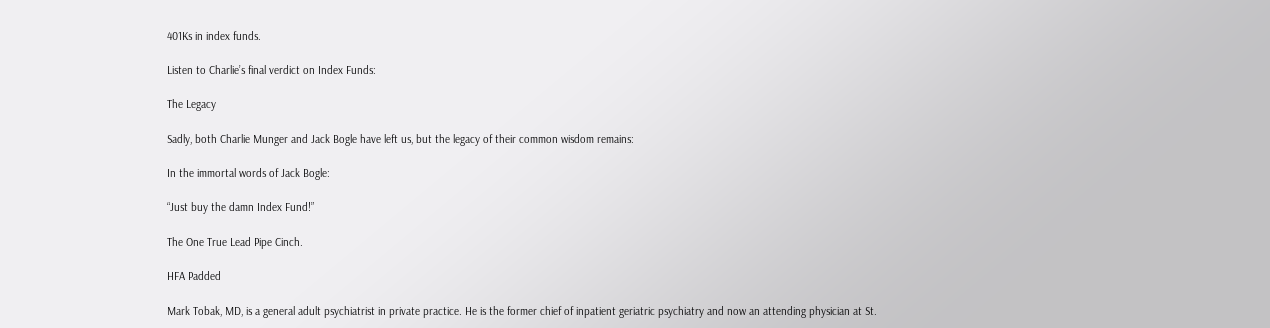401Ks in index funds.

Listen to Charlie’s final verdict on Index Funds:

The Legacy

Sadly, both Charlie Munger and Jack Bogle have left us, but the legacy of their common wisdom remains:

In the immortal words of Jack Bogle:

“Just buy the damn Index Fund!”

The One True Lead Pipe Cinch.

HFA Padded

Mark Tobak, MD, is a general adult psychiatrist in private practice. He is the former chief of inpatient geriatric psychiatry and now an attending physician at St.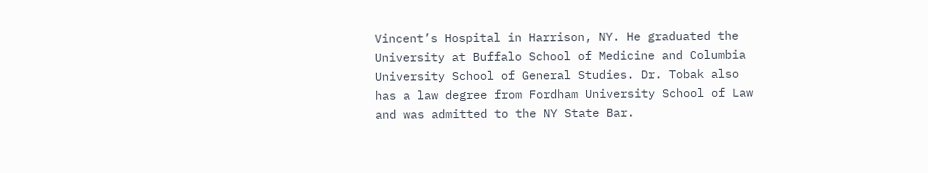Vincent’s Hospital in Harrison, NY. He graduated the University at Buffalo School of Medicine and Columbia University School of General Studies. Dr. Tobak also has a law degree from Fordham University School of Law and was admitted to the NY State Bar.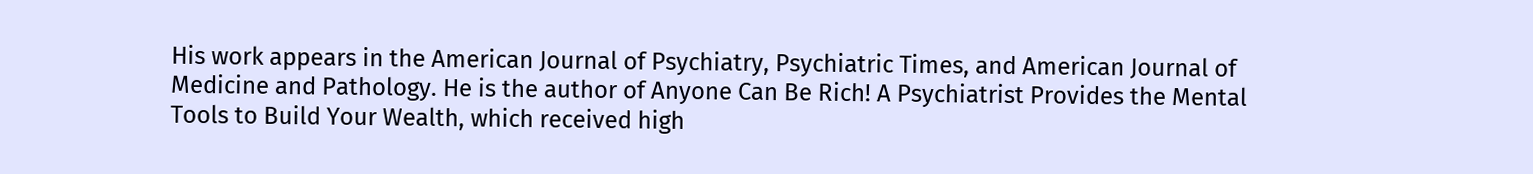His work appears in the American Journal of Psychiatry, Psychiatric Times, and American Journal of Medicine and Pathology. He is the author of Anyone Can Be Rich! A Psychiatrist Provides the Mental Tools to Build Your Wealth, which received high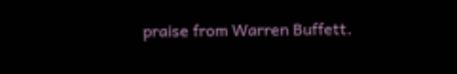praise from Warren Buffett.